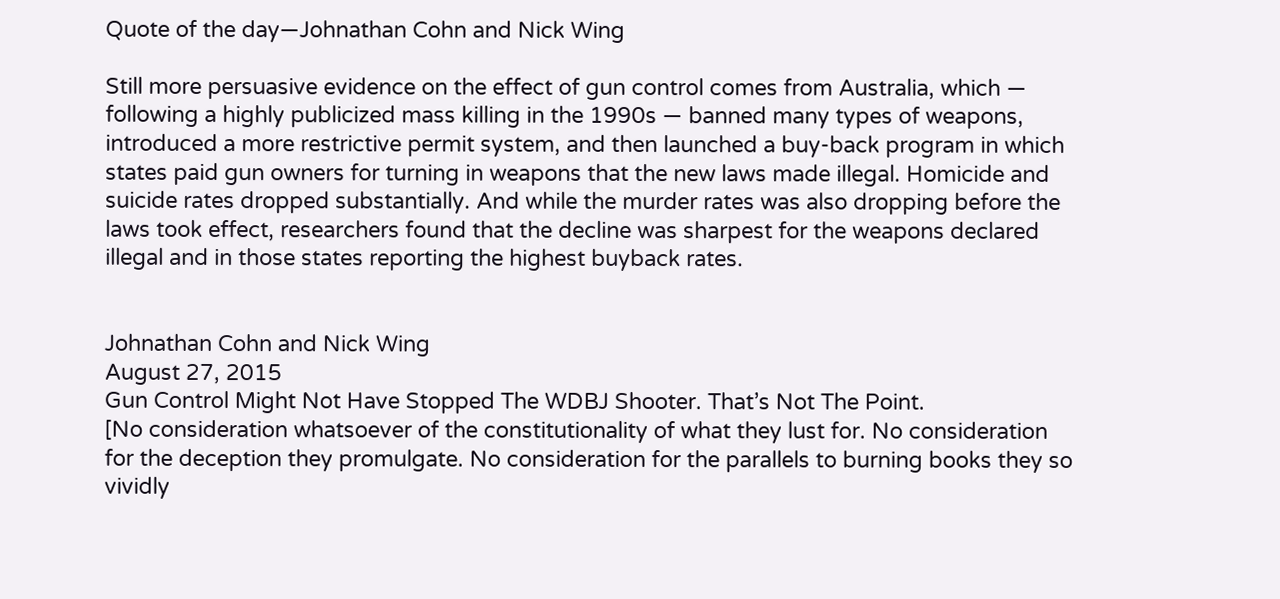Quote of the day—Johnathan Cohn and Nick Wing

Still more persuasive evidence on the effect of gun control comes from Australia, which — following a highly publicized mass killing in the 1990s — banned many types of weapons, introduced a more restrictive permit system, and then launched a buy-back program in which states paid gun owners for turning in weapons that the new laws made illegal. Homicide and suicide rates dropped substantially. And while the murder rates was also dropping before the laws took effect, researchers found that the decline was sharpest for the weapons declared illegal and in those states reporting the highest buyback rates.


Johnathan Cohn and Nick Wing
August 27, 2015
Gun Control Might Not Have Stopped The WDBJ Shooter. That’s Not The Point.
[No consideration whatsoever of the constitutionality of what they lust for. No consideration for the deception they promulgate. No consideration for the parallels to burning books they so vividly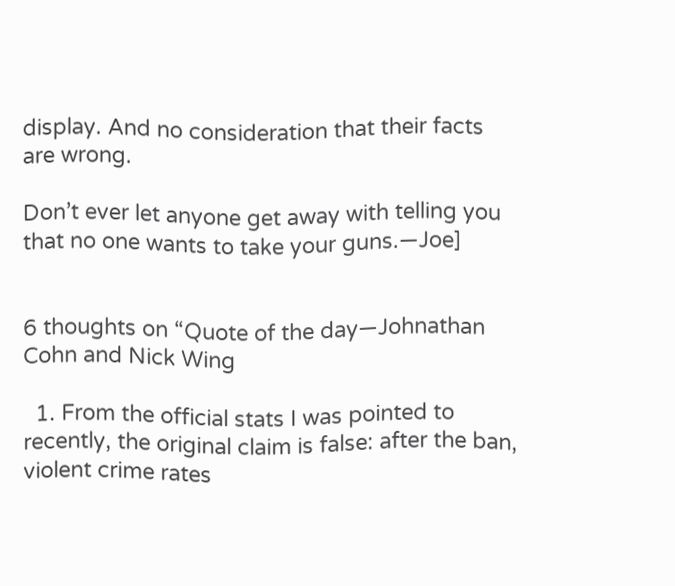display. And no consideration that their facts are wrong.

Don’t ever let anyone get away with telling you that no one wants to take your guns.—Joe]


6 thoughts on “Quote of the day—Johnathan Cohn and Nick Wing

  1. From the official stats I was pointed to recently, the original claim is false: after the ban, violent crime rates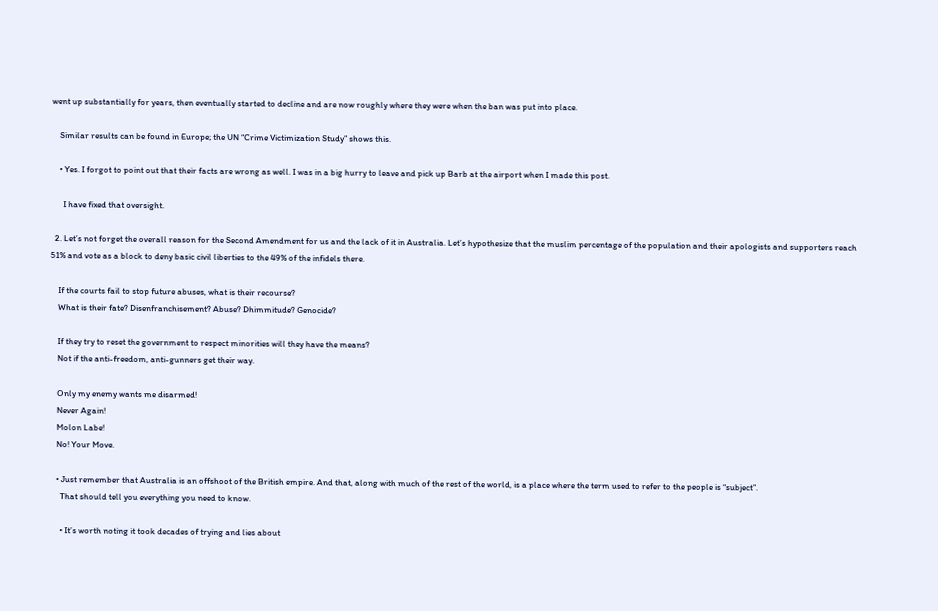went up substantially for years, then eventually started to decline and are now roughly where they were when the ban was put into place.

    Similar results can be found in Europe; the UN “Crime Victimization Study” shows this.

    • Yes. I forgot to point out that their facts are wrong as well. I was in a big hurry to leave and pick up Barb at the airport when I made this post.

      I have fixed that oversight.

  2. Let’s not forget the overall reason for the Second Amendment for us and the lack of it in Australia. Let’s hypothesize that the muslim percentage of the population and their apologists and supporters reach 51% and vote as a block to deny basic civil liberties to the 49% of the infidels there.

    If the courts fail to stop future abuses, what is their recourse?
    What is their fate? Disenfranchisement? Abuse? Dhimmitude? Genocide?

    If they try to reset the government to respect minorities will they have the means?
    Not if the anti-freedom, anti-gunners get their way.

    Only my enemy wants me disarmed!
    Never Again!
    Molon Labe!
    No! Your Move.

    • Just remember that Australia is an offshoot of the British empire. And that, along with much of the rest of the world, is a place where the term used to refer to the people is “subject”.
      That should tell you everything you need to know.

      • It’s worth noting it took decades of trying and lies about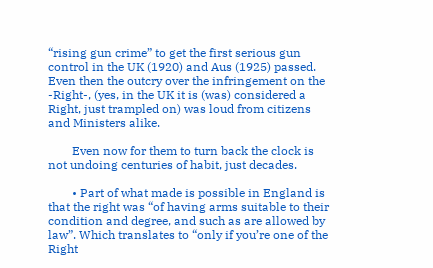“rising gun crime” to get the first serious gun control in the UK (1920) and Aus (1925) passed. Even then the outcry over the infringement on the -Right-, (yes, in the UK it is (was) considered a Right, just trampled on) was loud from citizens and Ministers alike.

        Even now for them to turn back the clock is not undoing centuries of habit, just decades.

        • Part of what made is possible in England is that the right was “of having arms suitable to their condition and degree, and such as are allowed by law”. Which translates to “only if you’re one of the Right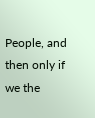People, and then only if we the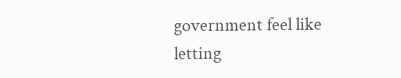government feel like letting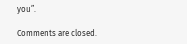you”.

Comments are closed.